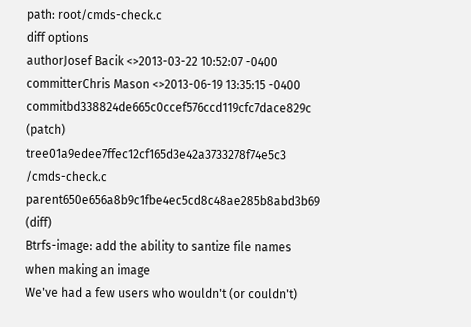path: root/cmds-check.c
diff options
authorJosef Bacik <>2013-03-22 10:52:07 -0400
committerChris Mason <>2013-06-19 13:35:15 -0400
commitbd338824de665c0ccef576ccd119cfc7dace829c (patch)
tree01a9edee7ffec12cf165d3e42a3733278f74e5c3 /cmds-check.c
parent650e656a8b9c1fbe4ec5cd8c48ae285b8abd3b69 (diff)
Btrfs-image: add the ability to santize file names when making an image
We've had a few users who wouldn't (or couldn't)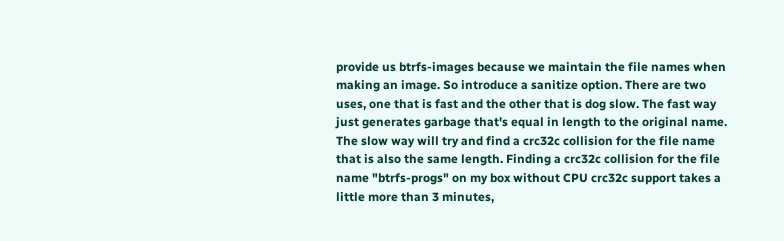provide us btrfs-images because we maintain the file names when making an image. So introduce a sanitize option. There are two uses, one that is fast and the other that is dog slow. The fast way just generates garbage that's equal in length to the original name. The slow way will try and find a crc32c collision for the file name that is also the same length. Finding a crc32c collision for the file name "btrfs-progs" on my box without CPU crc32c support takes a little more than 3 minutes,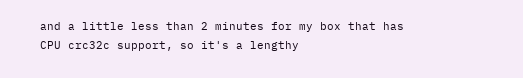and a little less than 2 minutes for my box that has CPU crc32c support, so it's a lengthy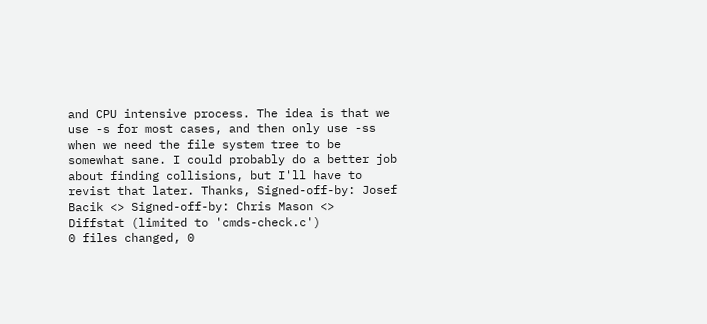and CPU intensive process. The idea is that we use -s for most cases, and then only use -ss when we need the file system tree to be somewhat sane. I could probably do a better job about finding collisions, but I'll have to revist that later. Thanks, Signed-off-by: Josef Bacik <> Signed-off-by: Chris Mason <>
Diffstat (limited to 'cmds-check.c')
0 files changed, 0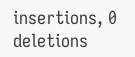insertions, 0 deletions